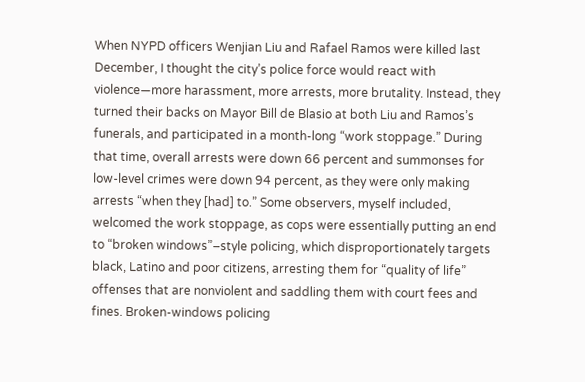When NYPD officers Wenjian Liu and Rafael Ramos were killed last December, I thought the city’s police force would react with violence—more harassment, more arrests, more brutality. Instead, they turned their backs on Mayor Bill de Blasio at both Liu and Ramos’s funerals, and participated in a month-long “work stoppage.” During that time, overall arrests were down 66 percent and summonses for low-level crimes were down 94 percent, as they were only making arrests “when they [had] to.” Some observers, myself included, welcomed the work stoppage, as cops were essentially putting an end to “broken windows”–style policing, which disproportionately targets black, Latino and poor citizens, arresting them for “quality of life” offenses that are nonviolent and saddling them with court fees and fines. Broken-windows policing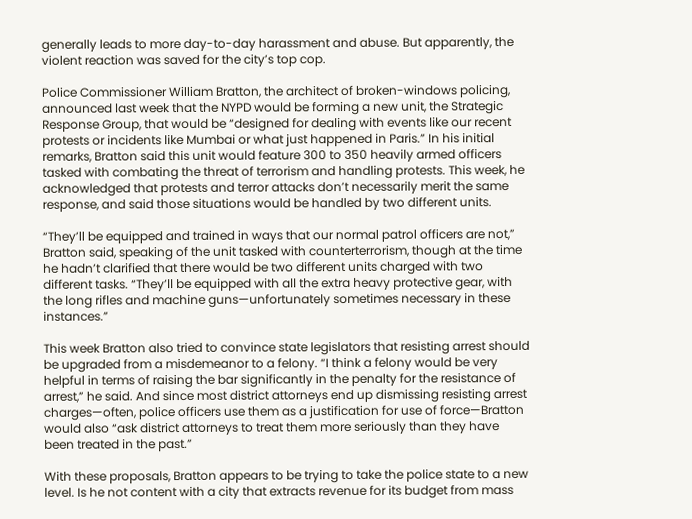generally leads to more day-to-day harassment and abuse. But apparently, the violent reaction was saved for the city’s top cop.

Police Commissioner William Bratton, the architect of broken-windows policing, announced last week that the NYPD would be forming a new unit, the Strategic Response Group, that would be “designed for dealing with events like our recent protests or incidents like Mumbai or what just happened in Paris.” In his initial remarks, Bratton said this unit would feature 300 to 350 heavily armed officers tasked with combating the threat of terrorism and handling protests. This week, he acknowledged that protests and terror attacks don’t necessarily merit the same response, and said those situations would be handled by two different units.

“They’ll be equipped and trained in ways that our normal patrol officers are not,” Bratton said, speaking of the unit tasked with counterterrorism, though at the time he hadn’t clarified that there would be two different units charged with two different tasks. “They’ll be equipped with all the extra heavy protective gear, with the long rifles and machine guns—unfortunately sometimes necessary in these instances.”

This week Bratton also tried to convince state legislators that resisting arrest should be upgraded from a misdemeanor to a felony. “I think a felony would be very helpful in terms of raising the bar significantly in the penalty for the resistance of arrest,” he said. And since most district attorneys end up dismissing resisting arrest charges—often, police officers use them as a justification for use of force—Bratton would also “ask district attorneys to treat them more seriously than they have been treated in the past.”

With these proposals, Bratton appears to be trying to take the police state to a new level. Is he not content with a city that extracts revenue for its budget from mass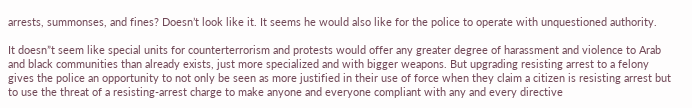arrests, summonses, and fines? Doesn’t look like it. It seems he would also like for the police to operate with unquestioned authority.

It doesn”t seem like special units for counterterrorism and protests would offer any greater degree of harassment and violence to Arab and black communities than already exists, just more specialized and with bigger weapons. But upgrading resisting arrest to a felony gives the police an opportunity to not only be seen as more justified in their use of force when they claim a citizen is resisting arrest but to use the threat of a resisting-arrest charge to make anyone and everyone compliant with any and every directive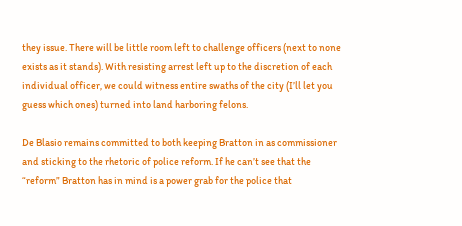they issue. There will be little room left to challenge officers (next to none exists as it stands). With resisting arrest left up to the discretion of each individual officer, we could witness entire swaths of the city (I’ll let you guess which ones) turned into land harboring felons.

De Blasio remains committed to both keeping Bratton in as commissioner and sticking to the rhetoric of police reform. If he can’t see that the “reform” Bratton has in mind is a power grab for the police that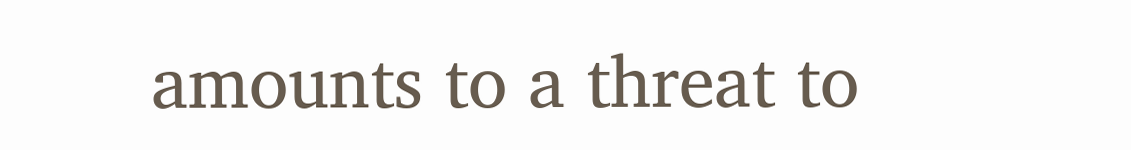amounts to a threat to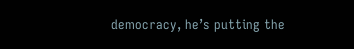democracy, he’s putting the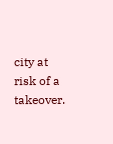city at risk of a takeover.